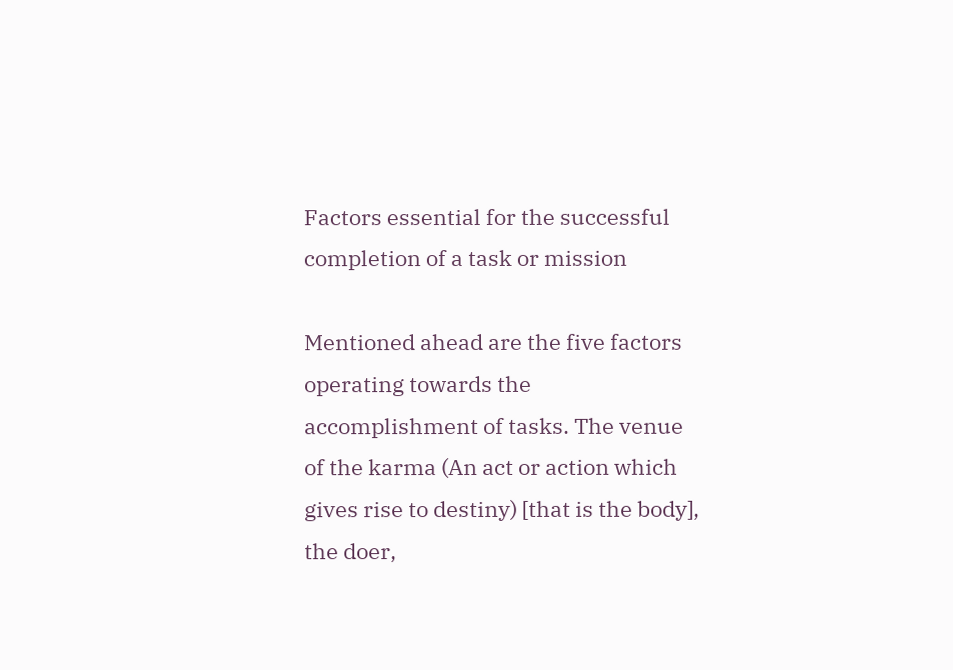Factors essential for the successful completion of a task or mission

Mentioned ahead are the five factors operating towards the accomplishment of tasks. The venue of the karma (An act or action which gives rise to destiny) [that is the body], the doer,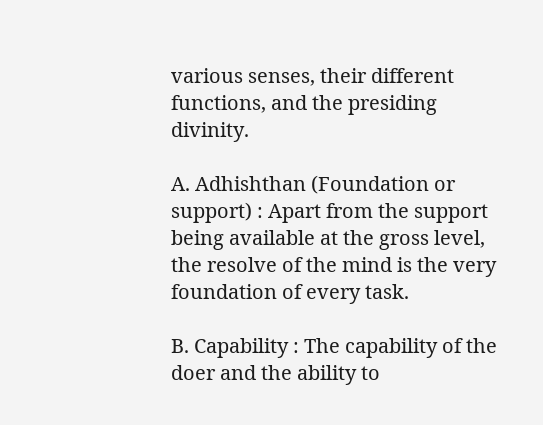various senses, their different functions, and the presiding divinity.

A. Adhishthan (Foundation or support) : Apart from the support being available at the gross level, the resolve of the mind is the very foundation of every task.

B. Capability : The capability of the doer and the ability to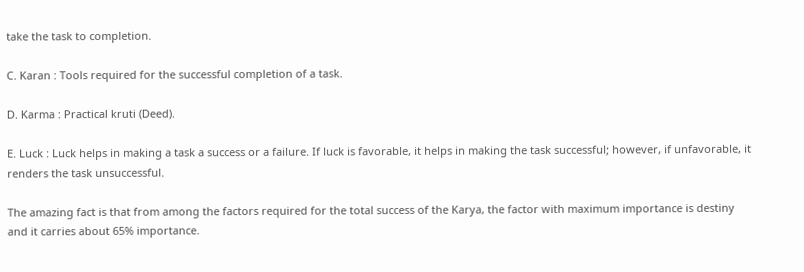take the task to completion.

C. Karan : Tools required for the successful completion of a task.

D. Karma : Practical kruti (Deed).

E. Luck : Luck helps in making a task a success or a failure. If luck is favorable, it helps in making the task successful; however, if unfavorable, it renders the task unsuccessful.

The amazing fact is that from among the factors required for the total success of the Karya, the factor with maximum importance is destiny and it carries about 65% importance.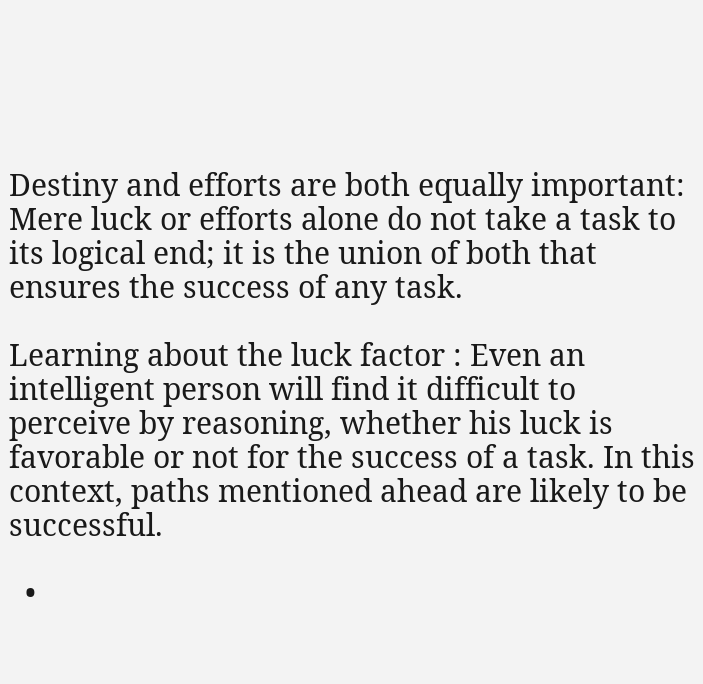Destiny and efforts are both equally important: Mere luck or efforts alone do not take a task to its logical end; it is the union of both that ensures the success of any task.

Learning about the luck factor : Even an intelligent person will find it difficult to perceive by reasoning, whether his luck is favorable or not for the success of a task. In this context, paths mentioned ahead are likely to be successful.

  •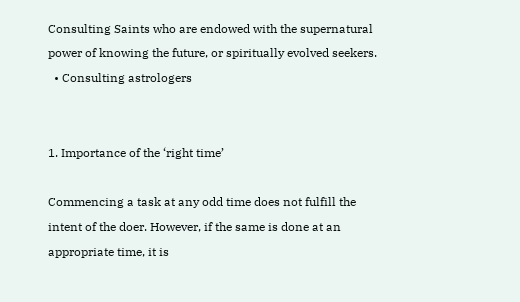Consulting Saints who are endowed with the supernatural power of knowing the future, or spiritually evolved seekers.
  • Consulting astrologers


1. Importance of the ‘right time’

Commencing a task at any odd time does not fulfill the intent of the doer. However, if the same is done at an appropriate time, it is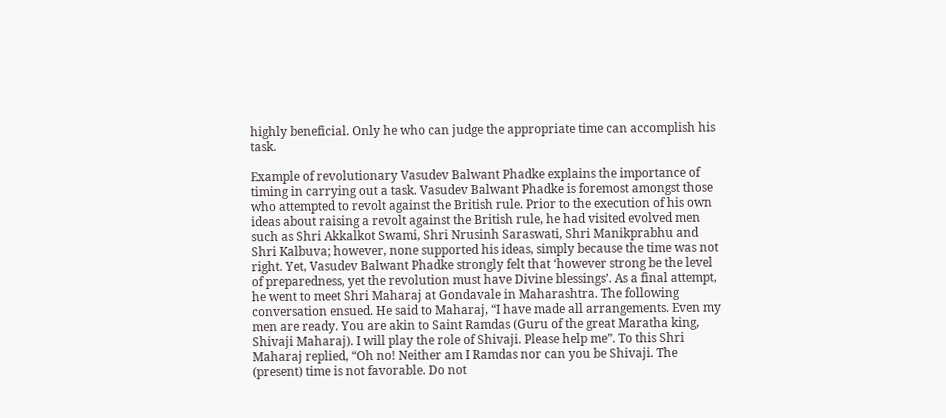highly beneficial. Only he who can judge the appropriate time can accomplish his task.

Example of revolutionary Vasudev Balwant Phadke explains the importance of timing in carrying out a task. Vasudev Balwant Phadke is foremost amongst those who attempted to revolt against the British rule. Prior to the execution of his own ideas about raising a revolt against the British rule, he had visited evolved men such as Shri Akkalkot Swami, Shri Nrusinh Saraswati, Shri Manikprabhu and Shri Kalbuva; however, none supported his ideas, simply because the time was not right. Yet, Vasudev Balwant Phadke strongly felt that ‘however strong be the level of preparedness, yet the revolution must have Divine blessings’. As a final attempt, he went to meet Shri Maharaj at Gondavale in Maharashtra. The following conversation ensued. He said to Maharaj, “I have made all arrangements. Even my men are ready. You are akin to Saint Ramdas (Guru of the great Maratha king, Shivaji Maharaj). I will play the role of Shivaji. Please help me”. To this Shri Maharaj replied, “Oh no! Neither am I Ramdas nor can you be Shivaji. The (present) time is not favorable. Do not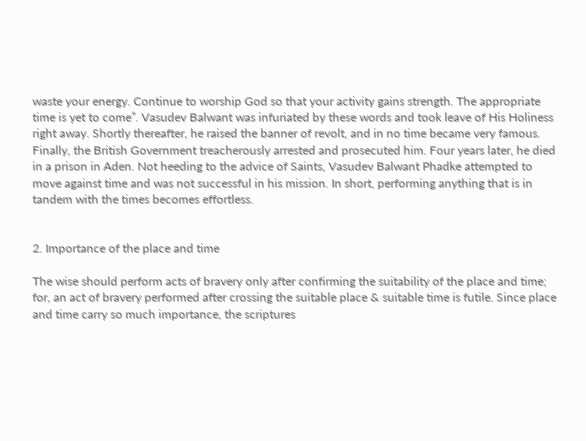waste your energy. Continue to worship God so that your activity gains strength. The appropriate time is yet to come”. Vasudev Balwant was infuriated by these words and took leave of His Holiness right away. Shortly thereafter, he raised the banner of revolt, and in no time became very famous. Finally, the British Government treacherously arrested and prosecuted him. Four years later, he died in a prison in Aden. Not heeding to the advice of Saints, Vasudev Balwant Phadke attempted to move against time and was not successful in his mission. In short, performing anything that is in tandem with the times becomes effortless.


2. Importance of the place and time

The wise should perform acts of bravery only after confirming the suitability of the place and time; for, an act of bravery performed after crossing the suitable place & suitable time is futile. Since place and time carry so much importance, the scriptures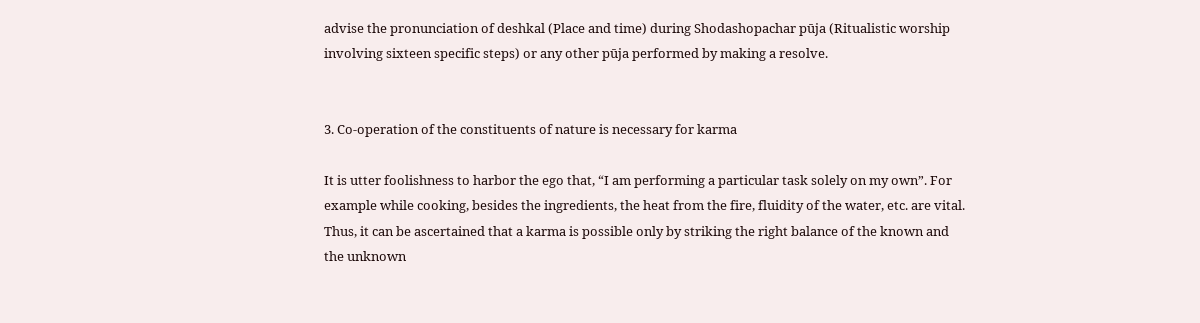advise the pronunciation of deshkal (Place and time) during Shodashopachar pūja (Ritualistic worship involving sixteen specific steps) or any other pūja performed by making a resolve.


3. Co-operation of the constituents of nature is necessary for karma

It is utter foolishness to harbor the ego that, “I am performing a particular task solely on my own”. For example while cooking, besides the ingredients, the heat from the fire, fluidity of the water, etc. are vital. Thus, it can be ascertained that a karma is possible only by striking the right balance of the known and the unknown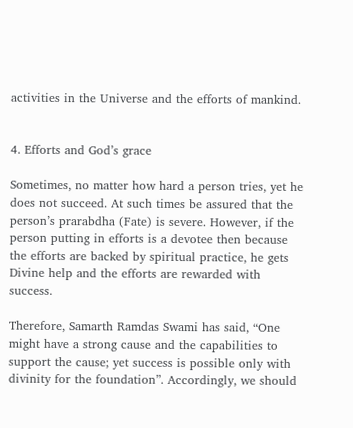activities in the Universe and the efforts of mankind.


4. Efforts and God’s grace

Sometimes, no matter how hard a person tries, yet he does not succeed. At such times be assured that the person’s prarabdha (Fate) is severe. However, if the person putting in efforts is a devotee then because the efforts are backed by spiritual practice, he gets Divine help and the efforts are rewarded with success.

Therefore, Samarth Ramdas Swami has said, “One might have a strong cause and the capabilities to support the cause; yet success is possible only with divinity for the foundation”. Accordingly, we should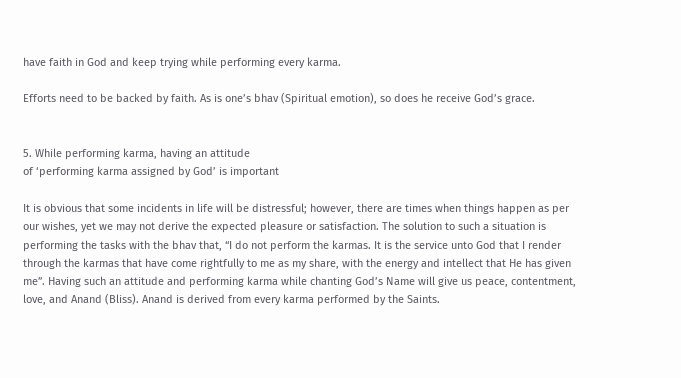have faith in God and keep trying while performing every karma.

Efforts need to be backed by faith. As is one’s bhav (Spiritual emotion), so does he receive God’s grace.


5. While performing karma, having an attitude
of ‘performing karma assigned by God’ is important

It is obvious that some incidents in life will be distressful; however, there are times when things happen as per our wishes, yet we may not derive the expected pleasure or satisfaction. The solution to such a situation is performing the tasks with the bhav that, “I do not perform the karmas. It is the service unto God that I render through the karmas that have come rightfully to me as my share, with the energy and intellect that He has given me”. Having such an attitude and performing karma while chanting God’s Name will give us peace, contentment, love, and Anand (Bliss). Anand is derived from every karma performed by the Saints.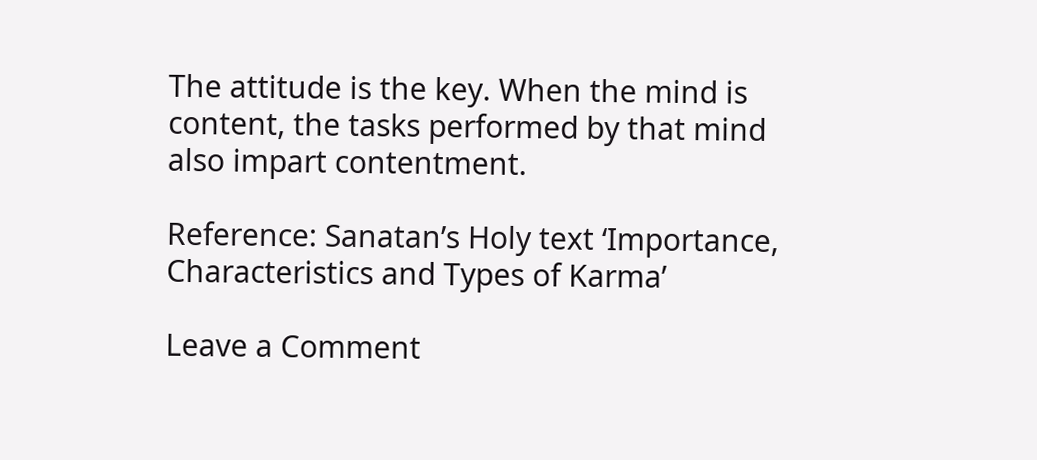The attitude is the key. When the mind is content, the tasks performed by that mind also impart contentment.

Reference: Sanatan’s Holy text ‘Importance, Characteristics and Types of Karma’

Leave a Comment